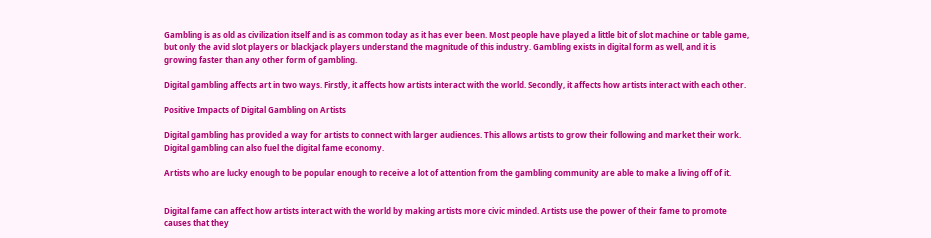Gambling is as old as civilization itself and is as common today as it has ever been. Most people have played a little bit of slot machine or table game, but only the avid slot players or blackjack players understand the magnitude of this industry. Gambling exists in digital form as well, and it is growing faster than any other form of gambling.

Digital gambling affects art in two ways. Firstly, it affects how artists interact with the world. Secondly, it affects how artists interact with each other.

Positive Impacts of Digital Gambling on Artists

Digital gambling has provided a way for artists to connect with larger audiences. This allows artists to grow their following and market their work. Digital gambling can also fuel the digital fame economy.

Artists who are lucky enough to be popular enough to receive a lot of attention from the gambling community are able to make a living off of it.


Digital fame can affect how artists interact with the world by making artists more civic minded. Artists use the power of their fame to promote causes that they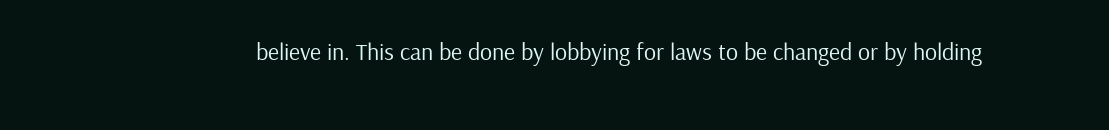believe in. This can be done by lobbying for laws to be changed or by holding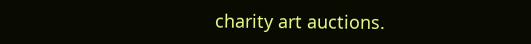charity art auctions.